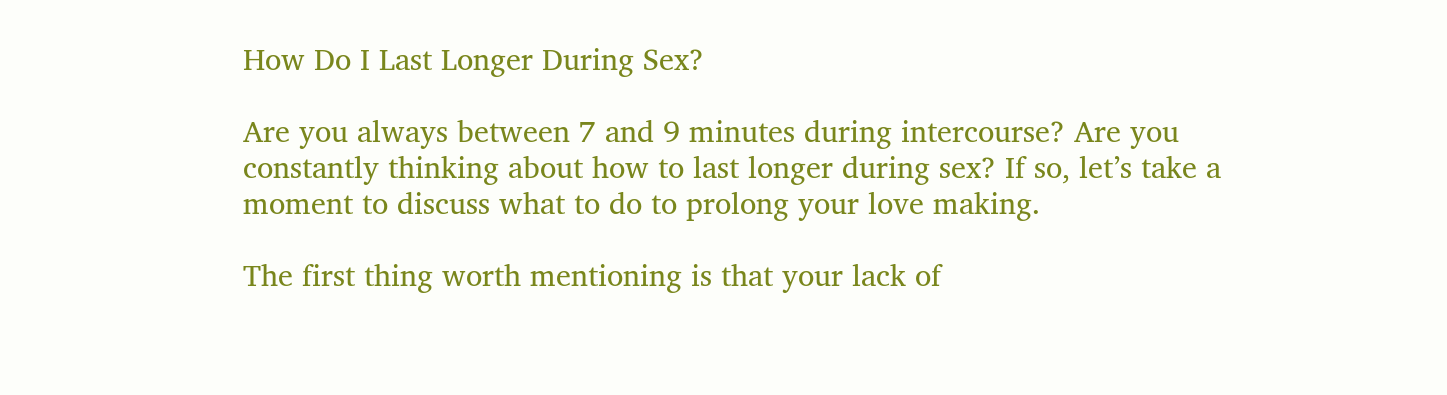How Do I Last Longer During Sex?

Are you always between 7 and 9 minutes during intercourse? Are you constantly thinking about how to last longer during sex? If so, let’s take a moment to discuss what to do to prolong your love making.

The first thing worth mentioning is that your lack of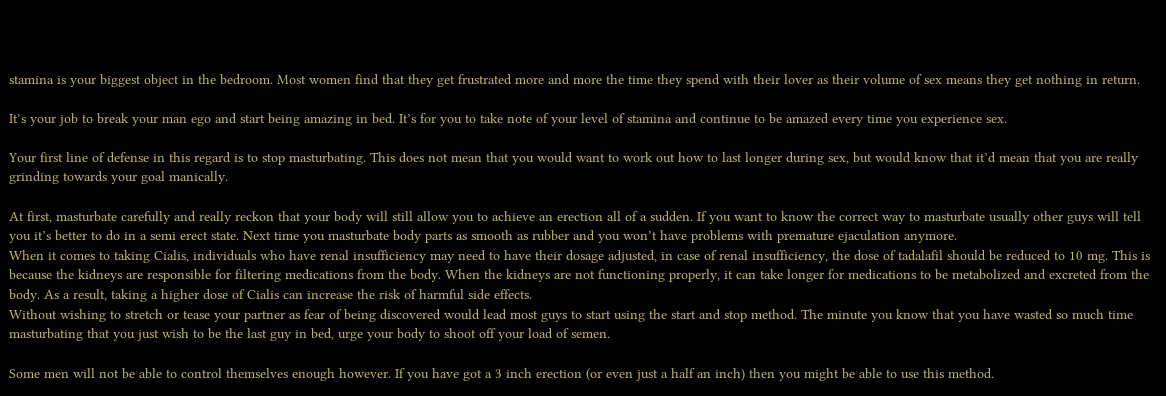stamina is your biggest object in the bedroom. Most women find that they get frustrated more and more the time they spend with their lover as their volume of sex means they get nothing in return.

It’s your job to break your man ego and start being amazing in bed. It’s for you to take note of your level of stamina and continue to be amazed every time you experience sex.

Your first line of defense in this regard is to stop masturbating. This does not mean that you would want to work out how to last longer during sex, but would know that it’d mean that you are really grinding towards your goal manically.

At first, masturbate carefully and really reckon that your body will still allow you to achieve an erection all of a sudden. If you want to know the correct way to masturbate usually other guys will tell you it’s better to do in a semi erect state. Next time you masturbate body parts as smooth as rubber and you won’t have problems with premature ejaculation anymore.
When it comes to taking Cialis, individuals who have renal insufficiency may need to have their dosage adjusted, in case of renal insufficiency, the dose of tadalafil should be reduced to 10 mg. This is because the kidneys are responsible for filtering medications from the body. When the kidneys are not functioning properly, it can take longer for medications to be metabolized and excreted from the body. As a result, taking a higher dose of Cialis can increase the risk of harmful side effects.
Without wishing to stretch or tease your partner as fear of being discovered would lead most guys to start using the start and stop method. The minute you know that you have wasted so much time masturbating that you just wish to be the last guy in bed, urge your body to shoot off your load of semen.

Some men will not be able to control themselves enough however. If you have got a 3 inch erection (or even just a half an inch) then you might be able to use this method.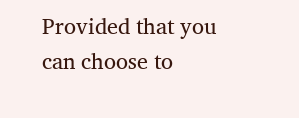Provided that you can choose to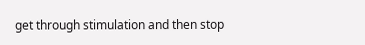get through stimulation and then stop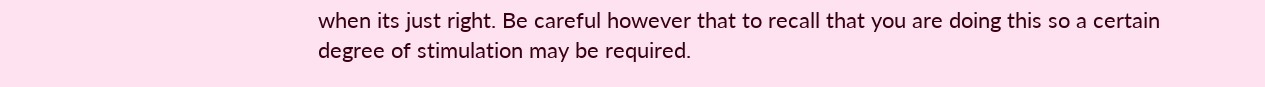when its just right. Be careful however that to recall that you are doing this so a certain degree of stimulation may be required.